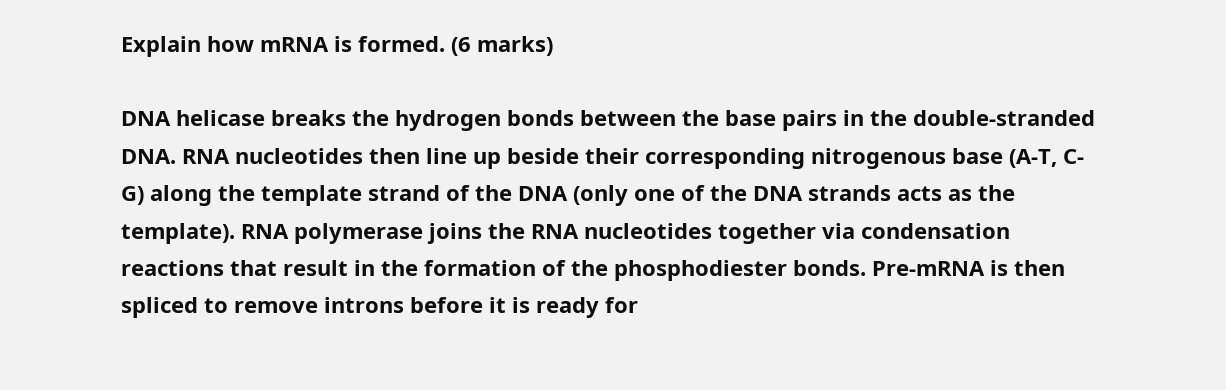Explain how mRNA is formed. (6 marks)

DNA helicase breaks the hydrogen bonds between the base pairs in the double-stranded DNA. RNA nucleotides then line up beside their corresponding nitrogenous base (A-T, C-G) along the template strand of the DNA (only one of the DNA strands acts as the template). RNA polymerase joins the RNA nucleotides together via condensation reactions that result in the formation of the phosphodiester bonds. Pre-mRNA is then spliced to remove introns before it is ready for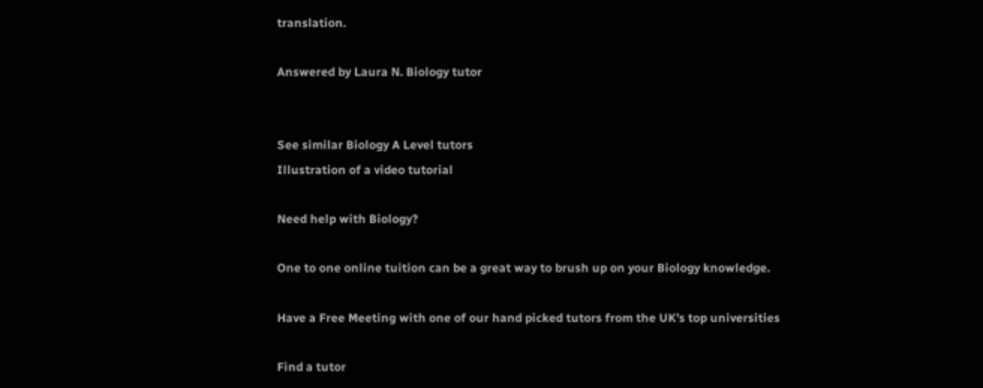translation.

Answered by Laura N. Biology tutor


See similar Biology A Level tutors
Illustration of a video tutorial

Need help with Biology?

One to one online tuition can be a great way to brush up on your Biology knowledge.

Have a Free Meeting with one of our hand picked tutors from the UK’s top universities

Find a tutor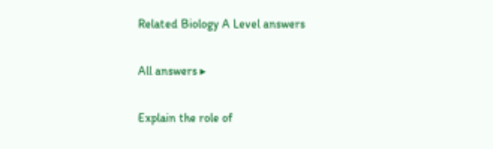Related Biology A Level answers

All answers ▸

Explain the role of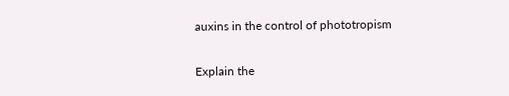auxins in the control of phototropism

Explain the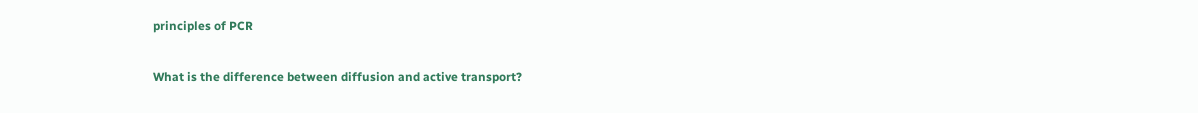principles of PCR

What is the difference between diffusion and active transport?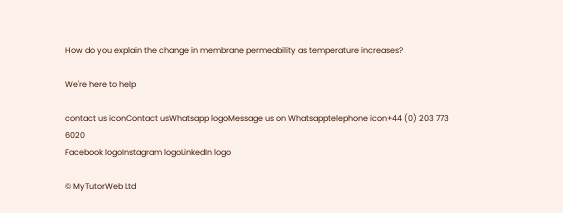How do you explain the change in membrane permeability as temperature increases?

We're here to help

contact us iconContact usWhatsapp logoMessage us on Whatsapptelephone icon+44 (0) 203 773 6020
Facebook logoInstagram logoLinkedIn logo

© MyTutorWeb Ltd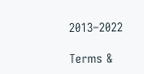2013–2022

Terms &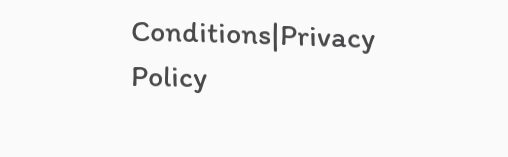Conditions|Privacy Policy